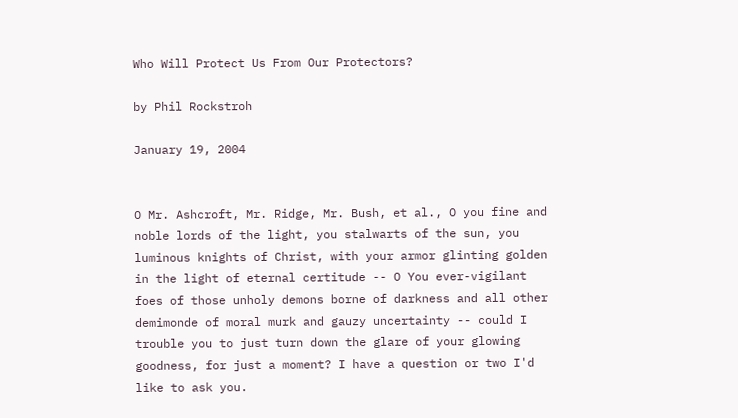Who Will Protect Us From Our Protectors?

by Phil Rockstroh

January 19, 2004


O Mr. Ashcroft, Mr. Ridge, Mr. Bush, et al., O you fine and noble lords of the light, you stalwarts of the sun, you luminous knights of Christ, with your armor glinting golden in the light of eternal certitude -- O You ever-vigilant foes of those unholy demons borne of darkness and all other demimonde of moral murk and gauzy uncertainty -- could I trouble you to just turn down the glare of your glowing goodness, for just a moment? I have a question or two I'd like to ask you.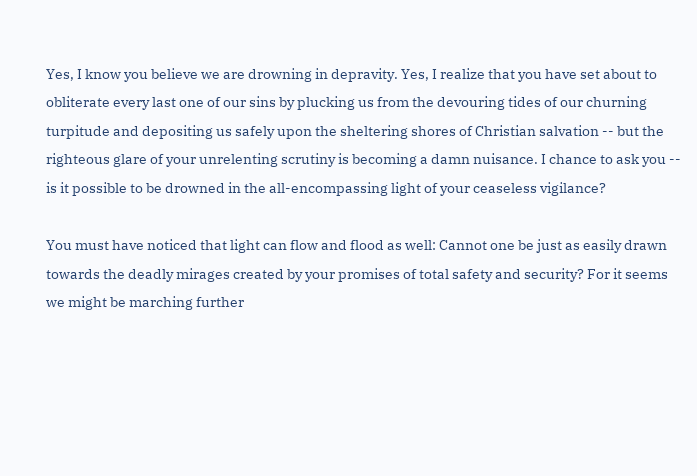Yes, I know you believe we are drowning in depravity. Yes, I realize that you have set about to obliterate every last one of our sins by plucking us from the devouring tides of our churning turpitude and depositing us safely upon the sheltering shores of Christian salvation -- but the righteous glare of your unrelenting scrutiny is becoming a damn nuisance. I chance to ask you -- is it possible to be drowned in the all-encompassing light of your ceaseless vigilance?

You must have noticed that light can flow and flood as well: Cannot one be just as easily drawn towards the deadly mirages created by your promises of total safety and security? For it seems we might be marching further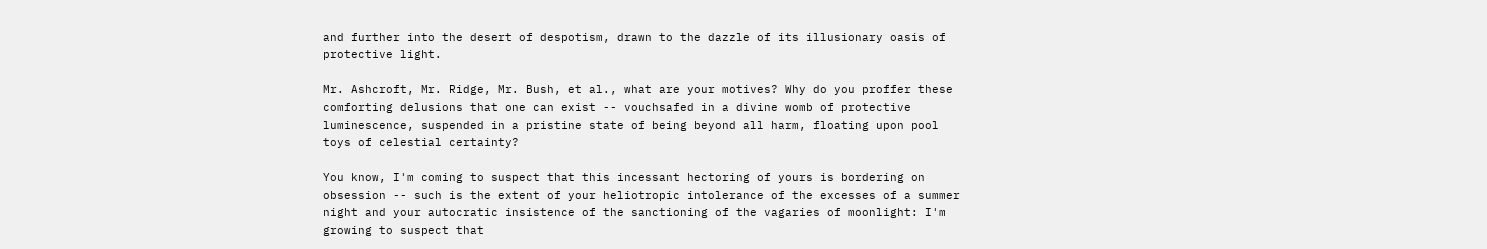and further into the desert of despotism, drawn to the dazzle of its illusionary oasis of protective light.

Mr. Ashcroft, Mr. Ridge, Mr. Bush, et al., what are your motives? Why do you proffer these comforting delusions that one can exist -- vouchsafed in a divine womb of protective luminescence, suspended in a pristine state of being beyond all harm, floating upon pool toys of celestial certainty?

You know, I'm coming to suspect that this incessant hectoring of yours is bordering on obsession -- such is the extent of your heliotropic intolerance of the excesses of a summer night and your autocratic insistence of the sanctioning of the vagaries of moonlight: I'm growing to suspect that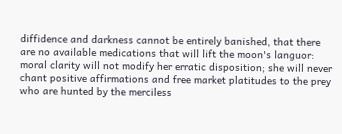diffidence and darkness cannot be entirely banished, that there are no available medications that will lift the moon's languor: moral clarity will not modify her erratic disposition; she will never chant positive affirmations and free market platitudes to the prey who are hunted by the merciless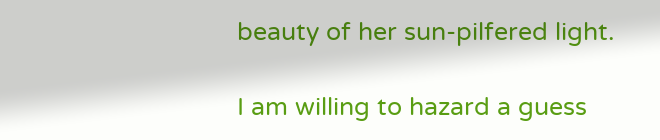beauty of her sun-pilfered light.

I am willing to hazard a guess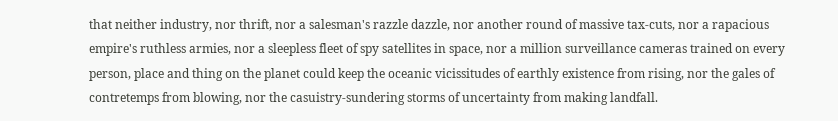that neither industry, nor thrift, nor a salesman's razzle dazzle, nor another round of massive tax-cuts, nor a rapacious empire's ruthless armies, nor a sleepless fleet of spy satellites in space, nor a million surveillance cameras trained on every person, place and thing on the planet could keep the oceanic vicissitudes of earthly existence from rising, nor the gales of contretemps from blowing, nor the casuistry-sundering storms of uncertainty from making landfall.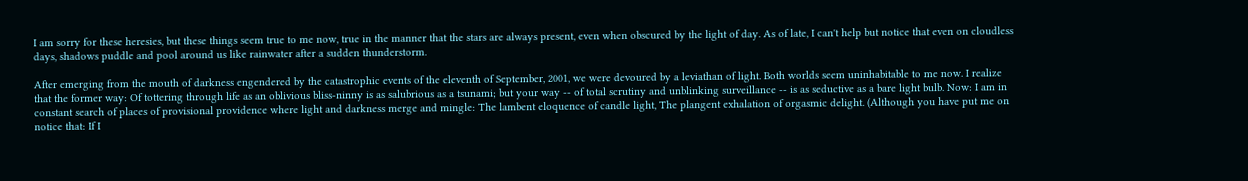I am sorry for these heresies, but these things seem true to me now, true in the manner that the stars are always present, even when obscured by the light of day. As of late, I can't help but notice that even on cloudless days, shadows puddle and pool around us like rainwater after a sudden thunderstorm.

After emerging from the mouth of darkness engendered by the catastrophic events of the eleventh of September, 2001, we were devoured by a leviathan of light. Both worlds seem uninhabitable to me now. I realize that the former way: Of tottering through life as an oblivious bliss-ninny is as salubrious as a tsunami; but your way -- of total scrutiny and unblinking surveillance -- is as seductive as a bare light bulb. Now: I am in constant search of places of provisional providence where light and darkness merge and mingle: The lambent eloquence of candle light, The plangent exhalation of orgasmic delight. (Although you have put me on notice that: If I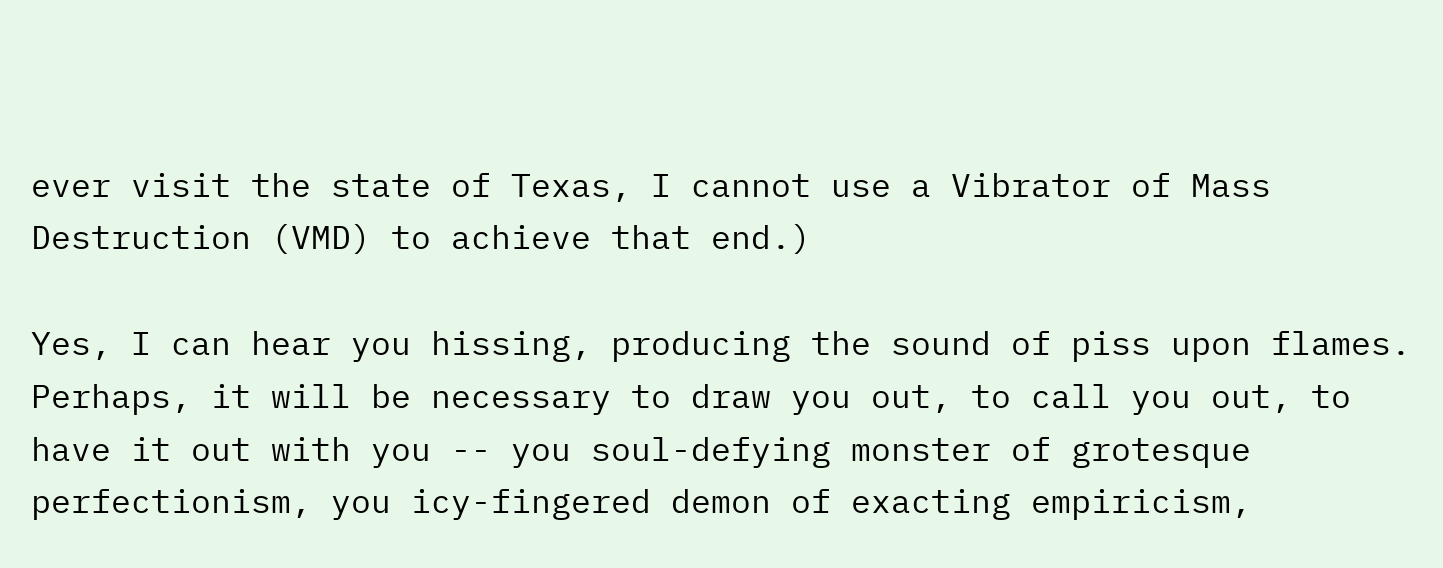ever visit the state of Texas, I cannot use a Vibrator of Mass Destruction (VMD) to achieve that end.)

Yes, I can hear you hissing, producing the sound of piss upon flames. Perhaps, it will be necessary to draw you out, to call you out, to have it out with you -- you soul-defying monster of grotesque perfectionism, you icy-fingered demon of exacting empiricism,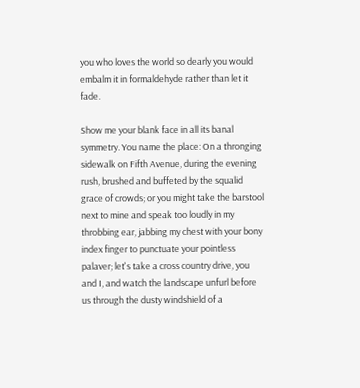you who loves the world so dearly you would embalm it in formaldehyde rather than let it fade.

Show me your blank face in all its banal symmetry. You name the place: On a thronging sidewalk on Fifth Avenue, during the evening rush, brushed and buffeted by the squalid grace of crowds; or you might take the barstool next to mine and speak too loudly in my throbbing ear, jabbing my chest with your bony index finger to punctuate your pointless palaver; let's take a cross country drive, you and I, and watch the landscape unfurl before us through the dusty windshield of a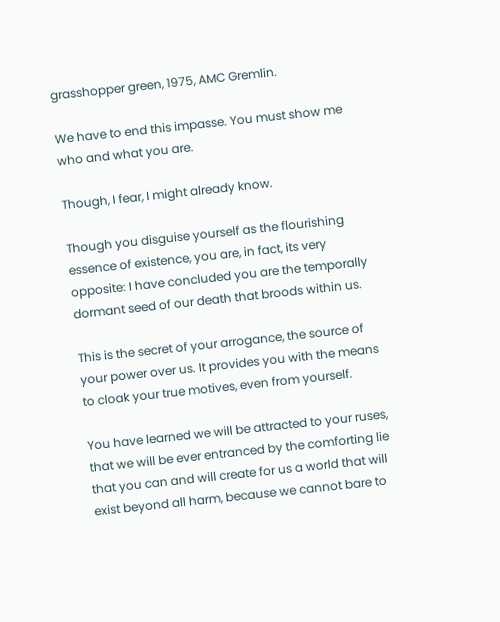grasshopper green, 1975, AMC Gremlin.

We have to end this impasse. You must show me who and what you are.

Though, I fear, I might already know.

Though you disguise yourself as the flourishing essence of existence, you are, in fact, its very opposite: I have concluded you are the temporally dormant seed of our death that broods within us.

This is the secret of your arrogance, the source of your power over us. It provides you with the means to cloak your true motives, even from yourself.

You have learned we will be attracted to your ruses, that we will be ever entranced by the comforting lie that you can and will create for us a world that will exist beyond all harm, because we cannot bare to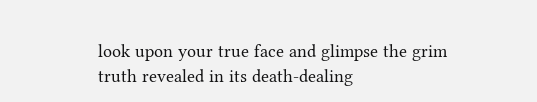look upon your true face and glimpse the grim truth revealed in its death-dealing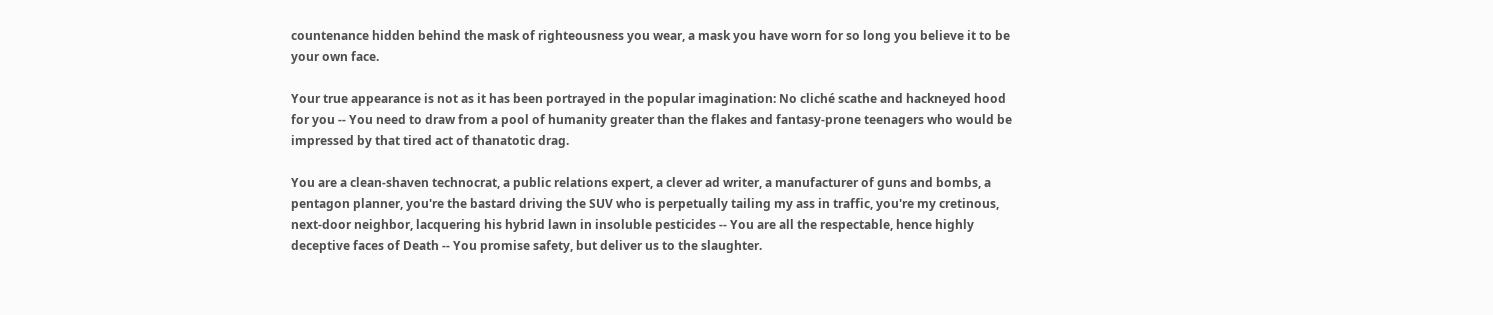countenance hidden behind the mask of righteousness you wear, a mask you have worn for so long you believe it to be your own face.

Your true appearance is not as it has been portrayed in the popular imagination: No cliché scathe and hackneyed hood for you -- You need to draw from a pool of humanity greater than the flakes and fantasy-prone teenagers who would be impressed by that tired act of thanatotic drag.

You are a clean-shaven technocrat, a public relations expert, a clever ad writer, a manufacturer of guns and bombs, a pentagon planner, you're the bastard driving the SUV who is perpetually tailing my ass in traffic, you're my cretinous, next-door neighbor, lacquering his hybrid lawn in insoluble pesticides -- You are all the respectable, hence highly deceptive faces of Death -- You promise safety, but deliver us to the slaughter.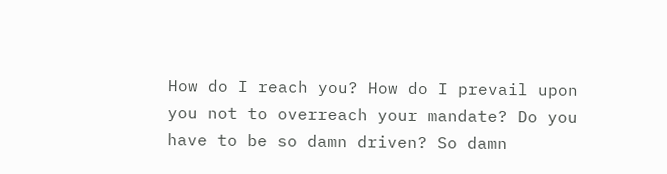How do I reach you? How do I prevail upon you not to overreach your mandate? Do you have to be so damn driven? So damn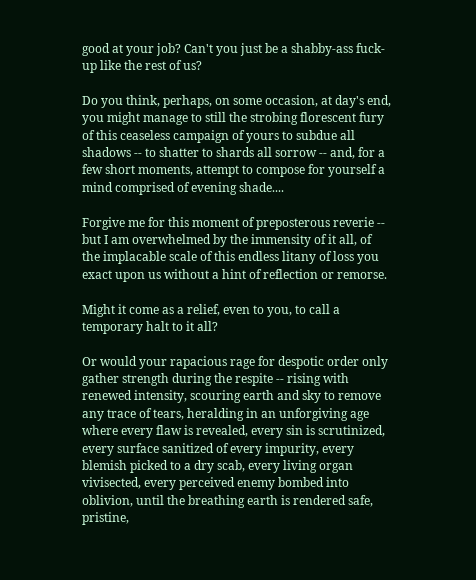good at your job? Can't you just be a shabby-ass fuck-up like the rest of us?

Do you think, perhaps, on some occasion, at day's end, you might manage to still the strobing florescent fury of this ceaseless campaign of yours to subdue all shadows -- to shatter to shards all sorrow -- and, for a few short moments, attempt to compose for yourself a mind comprised of evening shade....

Forgive me for this moment of preposterous reverie -- but I am overwhelmed by the immensity of it all, of the implacable scale of this endless litany of loss you exact upon us without a hint of reflection or remorse.

Might it come as a relief, even to you, to call a temporary halt to it all?

Or would your rapacious rage for despotic order only gather strength during the respite -- rising with renewed intensity, scouring earth and sky to remove any trace of tears, heralding in an unforgiving age where every flaw is revealed, every sin is scrutinized, every surface sanitized of every impurity, every blemish picked to a dry scab, every living organ vivisected, every perceived enemy bombed into oblivion, until the breathing earth is rendered safe, pristine,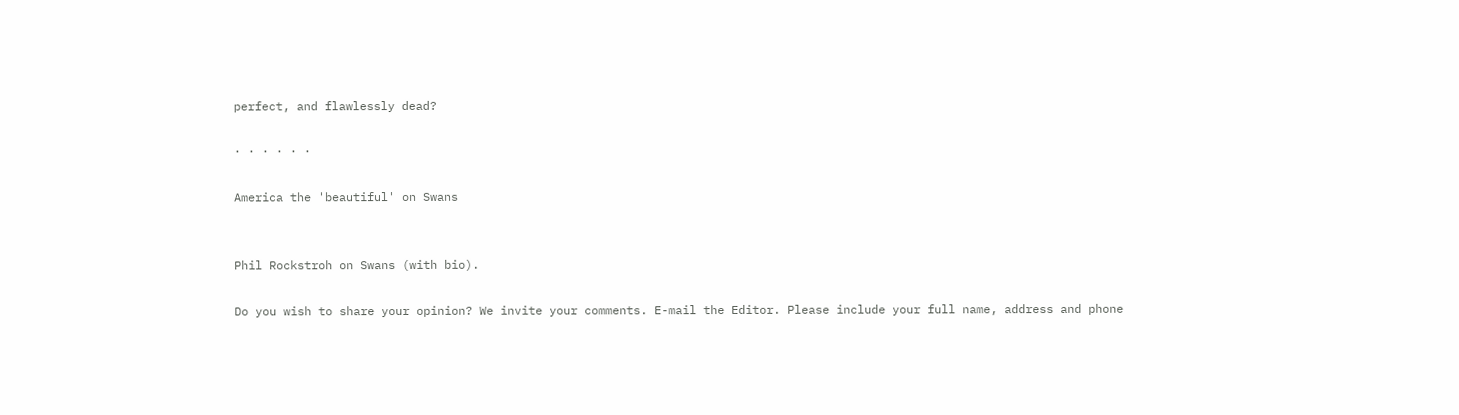perfect, and flawlessly dead?

· · · · · ·

America the 'beautiful' on Swans


Phil Rockstroh on Swans (with bio).

Do you wish to share your opinion? We invite your comments. E-mail the Editor. Please include your full name, address and phone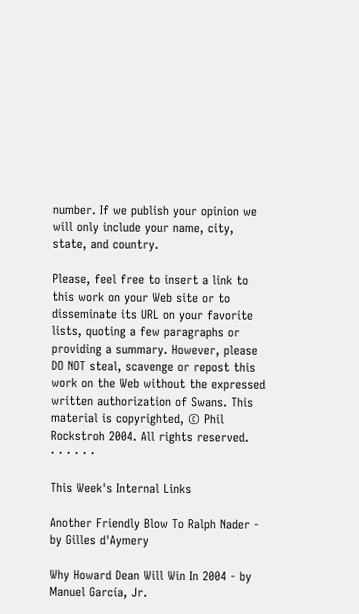number. If we publish your opinion we will only include your name, city, state, and country.

Please, feel free to insert a link to this work on your Web site or to disseminate its URL on your favorite lists, quoting a few paragraphs or providing a summary. However, please DO NOT steal, scavenge or repost this work on the Web without the expressed written authorization of Swans. This material is copyrighted, © Phil Rockstroh 2004. All rights reserved.
· · · · · ·

This Week's Internal Links

Another Friendly Blow To Ralph Nader - by Gilles d'Aymery

Why Howard Dean Will Win In 2004 - by Manuel García, Jr.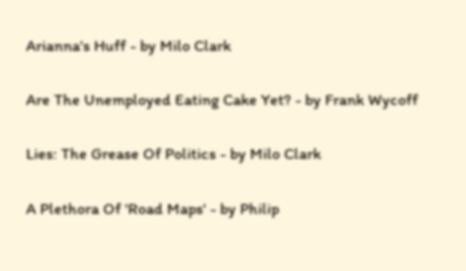Arianna's Huff - by Milo Clark

Are The Unemployed Eating Cake Yet? - by Frank Wycoff

Lies: The Grease Of Politics - by Milo Clark

A Plethora Of 'Road Maps' - by Philip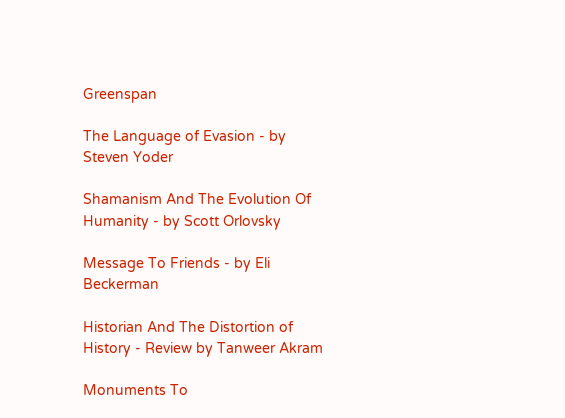Greenspan

The Language of Evasion - by Steven Yoder

Shamanism And The Evolution Of Humanity - by Scott Orlovsky

Message To Friends - by Eli Beckerman

Historian And The Distortion of History - Review by Tanweer Akram

Monuments To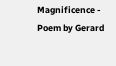Magnificence - Poem by Gerard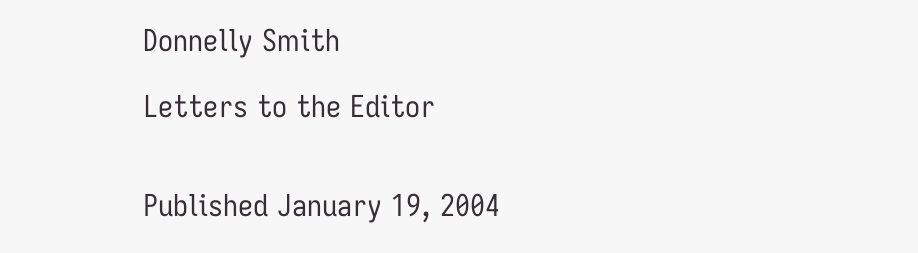Donnelly Smith

Letters to the Editor


Published January 19, 2004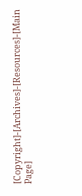[Copyright]-[Archives]-[Resources]-[Main Page]